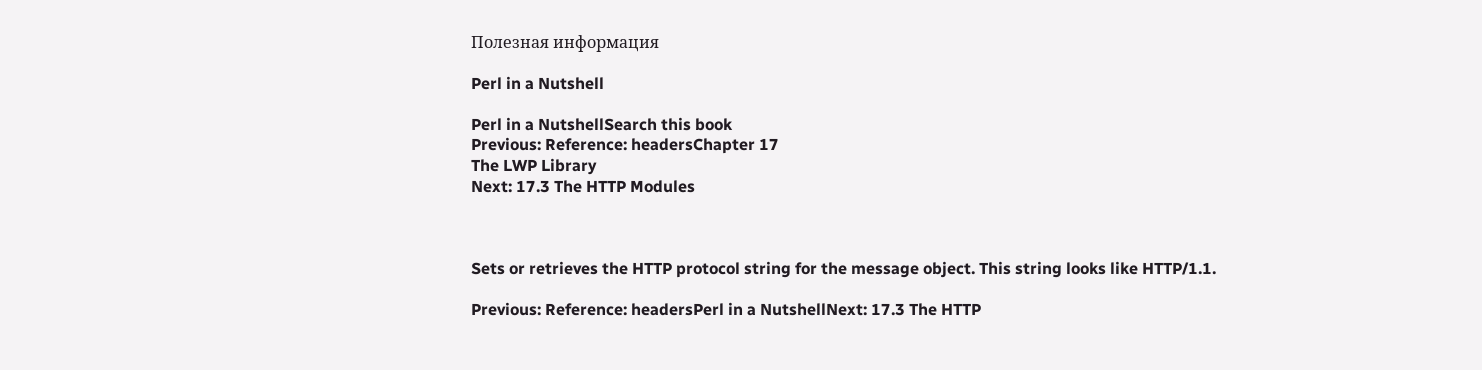Полезная информация

Perl in a Nutshell

Perl in a NutshellSearch this book
Previous: Reference: headersChapter 17
The LWP Library
Next: 17.3 The HTTP Modules



Sets or retrieves the HTTP protocol string for the message object. This string looks like HTTP/1.1.

Previous: Reference: headersPerl in a NutshellNext: 17.3 The HTTP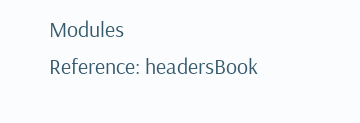Modules
Reference: headersBook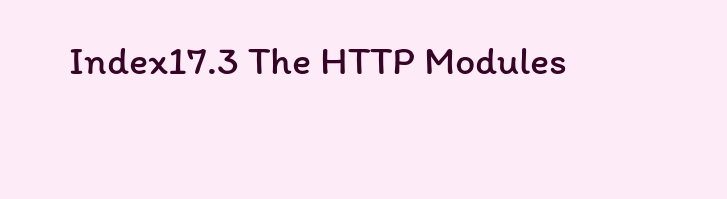Index17.3 The HTTP Modules